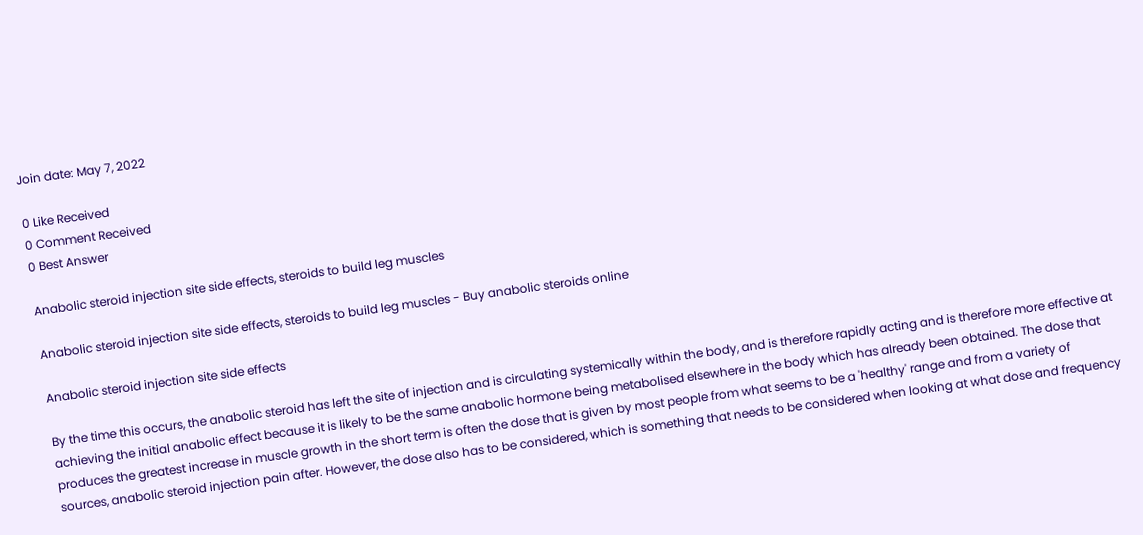Join date: May 7, 2022

0 Like Received
0 Comment Received
0 Best Answer

Anabolic steroid injection site side effects, steroids to build leg muscles

Anabolic steroid injection site side effects, steroids to build leg muscles - Buy anabolic steroids online

Anabolic steroid injection site side effects

By the time this occurs, the anabolic steroid has left the site of injection and is circulating systemically within the body, and is therefore rapidly acting and is therefore more effective at achieving the initial anabolic effect because it is likely to be the same anabolic hormone being metabolised elsewhere in the body which has already been obtained. The dose that produces the greatest increase in muscle growth in the short term is often the dose that is given by most people from what seems to be a 'healthy' range and from a variety of sources, anabolic steroid injection pain after. However, the dose also has to be considered, which is something that needs to be considered when looking at what dose and frequency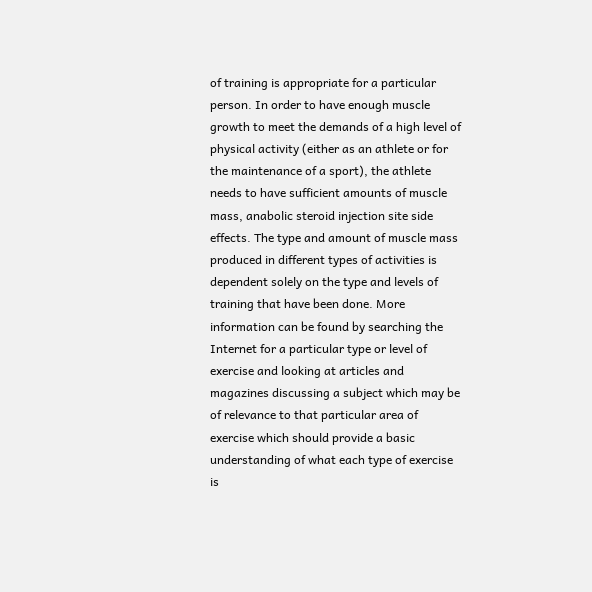of training is appropriate for a particular person. In order to have enough muscle growth to meet the demands of a high level of physical activity (either as an athlete or for the maintenance of a sport), the athlete needs to have sufficient amounts of muscle mass, anabolic steroid injection site side effects. The type and amount of muscle mass produced in different types of activities is dependent solely on the type and levels of training that have been done. More information can be found by searching the Internet for a particular type or level of exercise and looking at articles and magazines discussing a subject which may be of relevance to that particular area of exercise which should provide a basic understanding of what each type of exercise is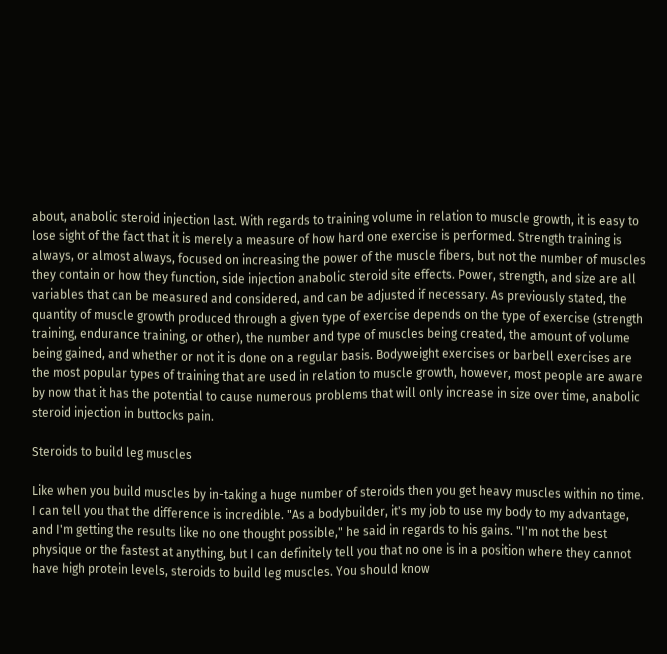about, anabolic steroid injection last. With regards to training volume in relation to muscle growth, it is easy to lose sight of the fact that it is merely a measure of how hard one exercise is performed. Strength training is always, or almost always, focused on increasing the power of the muscle fibers, but not the number of muscles they contain or how they function, side injection anabolic steroid site effects. Power, strength, and size are all variables that can be measured and considered, and can be adjusted if necessary. As previously stated, the quantity of muscle growth produced through a given type of exercise depends on the type of exercise (strength training, endurance training, or other), the number and type of muscles being created, the amount of volume being gained, and whether or not it is done on a regular basis. Bodyweight exercises or barbell exercises are the most popular types of training that are used in relation to muscle growth, however, most people are aware by now that it has the potential to cause numerous problems that will only increase in size over time, anabolic steroid injection in buttocks pain.

Steroids to build leg muscles

Like when you build muscles by in-taking a huge number of steroids then you get heavy muscles within no time. I can tell you that the difference is incredible. "As a bodybuilder, it's my job to use my body to my advantage, and I'm getting the results like no one thought possible," he said in regards to his gains. "I'm not the best physique or the fastest at anything, but I can definitely tell you that no one is in a position where they cannot have high protein levels, steroids to build leg muscles. You should know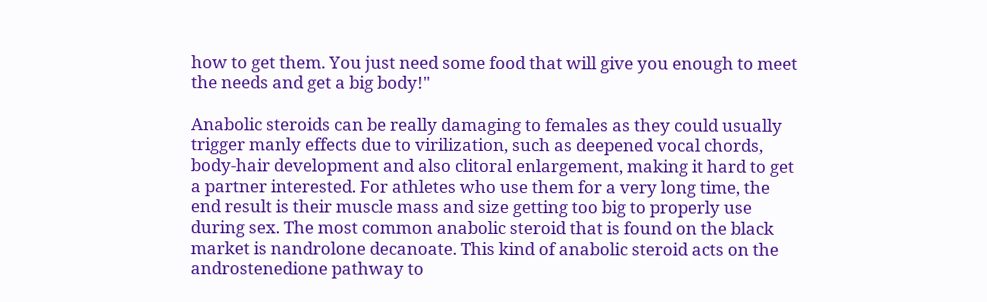how to get them. You just need some food that will give you enough to meet the needs and get a big body!"

Anabolic steroids can be really damaging to females as they could usually trigger manly effects due to virilization, such as deepened vocal chords, body-hair development and also clitoral enlargement, making it hard to get a partner interested. For athletes who use them for a very long time, the end result is their muscle mass and size getting too big to properly use during sex. The most common anabolic steroid that is found on the black market is nandrolone decanoate. This kind of anabolic steroid acts on the androstenedione pathway to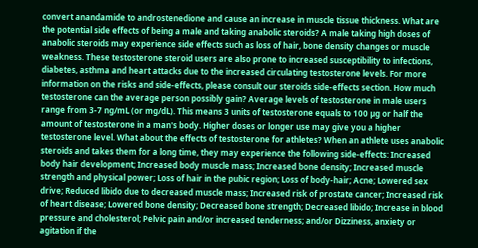convert anandamide to androstenedione and cause an increase in muscle tissue thickness. What are the potential side effects of being a male and taking anabolic steroids? A male taking high doses of anabolic steroids may experience side effects such as loss of hair, bone density changes or muscle weakness. These testosterone steroid users are also prone to increased susceptibility to infections, diabetes, asthma and heart attacks due to the increased circulating testosterone levels. For more information on the risks and side-effects, please consult our steroids side-effects section. How much testosterone can the average person possibly gain? Average levels of testosterone in male users range from 3-7 ng/mL (or mg/dL). This means 3 units of testosterone equals to 100 µg or half the amount of testosterone in a man's body. Higher doses or longer use may give you a higher testosterone level. What about the effects of testosterone for athletes? When an athlete uses anabolic steroids and takes them for a long time, they may experience the following side-effects: Increased body hair development; Increased body muscle mass; Increased bone density; Increased muscle strength and physical power; Loss of hair in the pubic region; Loss of body-hair; Acne; Lowered sex drive; Reduced libido due to decreased muscle mass; Increased risk of prostate cancer; Increased risk of heart disease; Lowered bone density; Decreased bone strength; Decreased libido; Increase in blood pressure and cholesterol; Pelvic pain and/or increased tenderness; and/or Dizziness, anxiety or agitation if the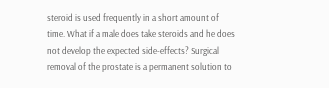steroid is used frequently in a short amount of time. What if a male does take steroids and he does not develop the expected side-effects? Surgical removal of the prostate is a permanent solution to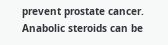prevent prostate cancer. Anabolic steroids can be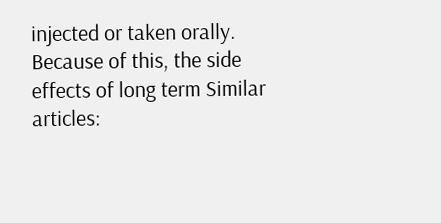injected or taken orally. Because of this, the side effects of long term Similar articles: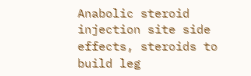Anabolic steroid injection site side effects, steroids to build leg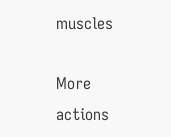muscles

More actions